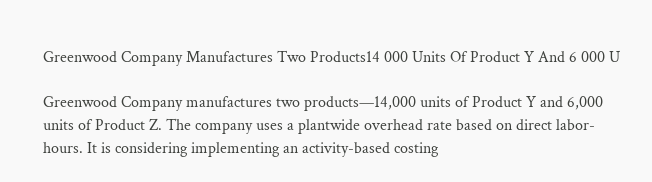Greenwood Company Manufactures Two Products14 000 Units Of Product Y And 6 000 U

Greenwood Company manufactures two products—14,000 units of Product Y and 6,000 units of Product Z. The company uses a plantwide overhead rate based on direct labor-hours. It is considering implementing an activity-based costing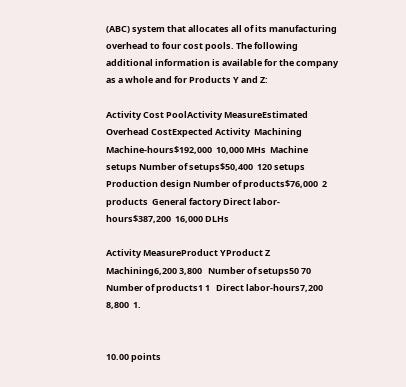(ABC) system that allocates all of its manufacturing overhead to four cost pools. The following additional information is available for the company as a whole and for Products Y and Z:

Activity Cost PoolActivity MeasureEstimated Overhead CostExpected Activity  Machining Machine-hours$192,000  10,000 MHs  Machine setups Number of setups$50,400  120 setups  Production design Number of products$76,000  2 products  General factory Direct labor-hours$387,200  16,000 DLHs

Activity MeasureProduct YProduct Z  Machining6,200 3,800   Number of setups50 70   Number of products1 1   Direct labor-hours7,200 8,800  1.


10.00 points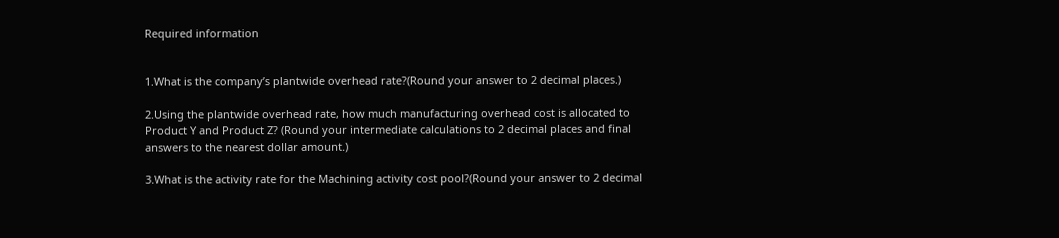Required information


1.What is the company’s plantwide overhead rate?(Round your answer to 2 decimal places.)

2.Using the plantwide overhead rate, how much manufacturing overhead cost is allocated to Product Y and Product Z? (Round your intermediate calculations to 2 decimal places and final answers to the nearest dollar amount.)

3.What is the activity rate for the Machining activity cost pool?(Round your answer to 2 decimal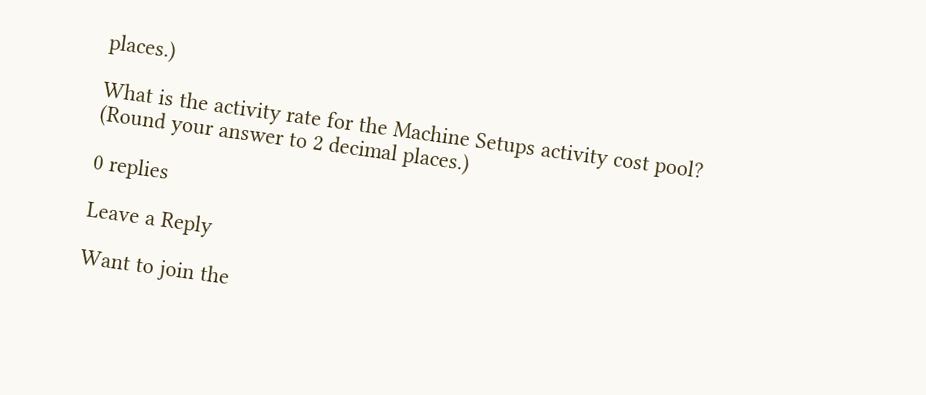places.)

What is the activity rate for the Machine Setups activity cost pool? (Round your answer to 2 decimal places.)

0 replies

Leave a Reply

Want to join the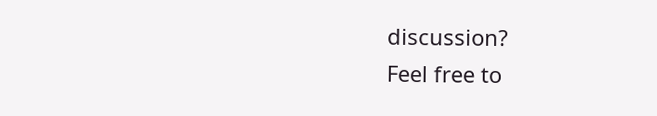discussion?
Feel free to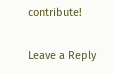contribute!

Leave a Reply